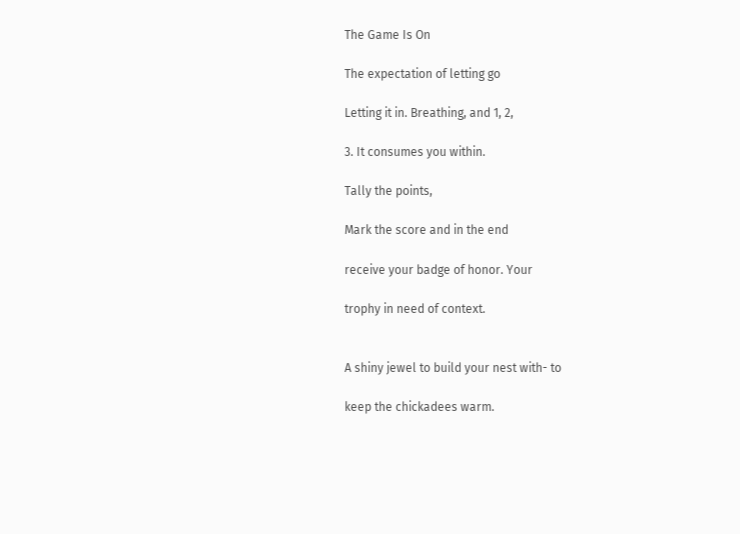The Game Is On

The expectation of letting go

Letting it in. Breathing, and 1, 2,

3. It consumes you within.

Tally the points,

Mark the score and in the end

receive your badge of honor. Your

trophy in need of context.


A shiny jewel to build your nest with- to

keep the chickadees warm.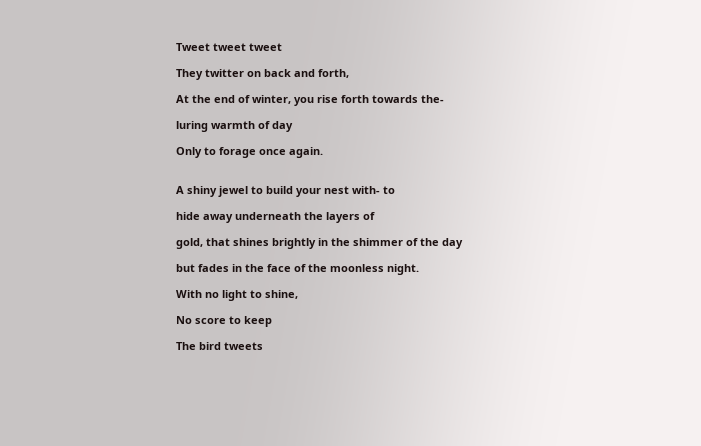Tweet tweet tweet

They twitter on back and forth,

At the end of winter, you rise forth towards the-

luring warmth of day

Only to forage once again.


A shiny jewel to build your nest with- to

hide away underneath the layers of

gold, that shines brightly in the shimmer of the day

but fades in the face of the moonless night.

With no light to shine,

No score to keep

The bird tweets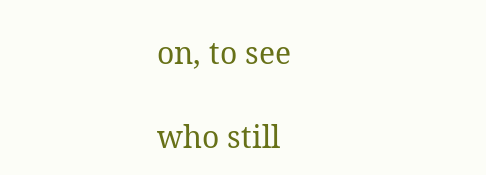on, to see

who still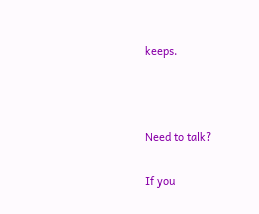keeps.



Need to talk?

If you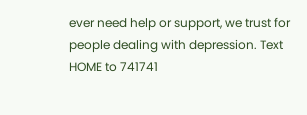ever need help or support, we trust for people dealing with depression. Text HOME to 741741